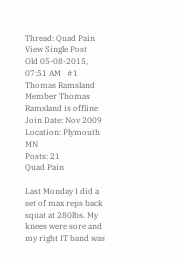Thread: Quad Pain
View Single Post
Old 05-08-2015, 07:51 AM   #1
Thomas Ramsland
Member Thomas Ramsland is offline
Join Date: Nov 2009
Location: Plymouth  MN
Posts: 21
Quad Pain

Last Monday I did a set of max reps back squat at 280lbs. My knees were sore and my right IT band was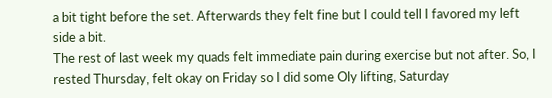a bit tight before the set. Afterwards they felt fine but I could tell I favored my left side a bit.
The rest of last week my quads felt immediate pain during exercise but not after. So, I rested Thursday, felt okay on Friday so I did some Oly lifting, Saturday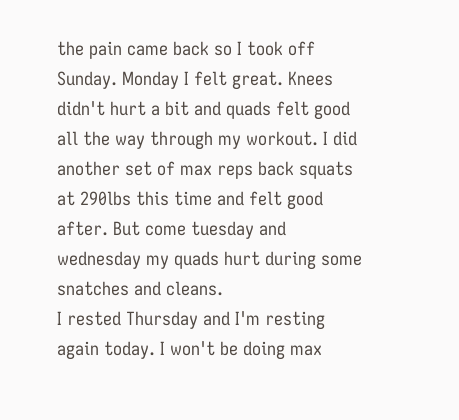the pain came back so I took off Sunday. Monday I felt great. Knees didn't hurt a bit and quads felt good all the way through my workout. I did another set of max reps back squats at 290lbs this time and felt good after. But come tuesday and wednesday my quads hurt during some snatches and cleans.
I rested Thursday and I'm resting again today. I won't be doing max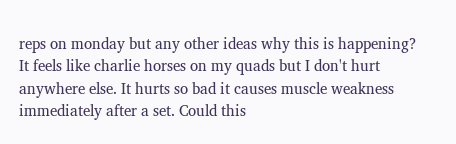reps on monday but any other ideas why this is happening?
It feels like charlie horses on my quads but I don't hurt anywhere else. It hurts so bad it causes muscle weakness immediately after a set. Could this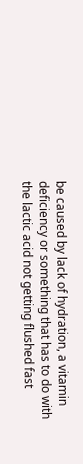be caused by lack of hydration, a vitamin deficiency or something that has to do with the lactic acid not getting flushed fast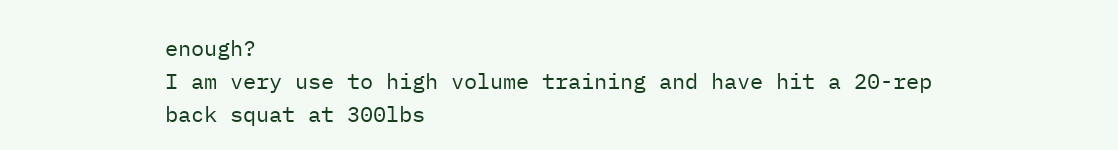enough?
I am very use to high volume training and have hit a 20-rep back squat at 300lbs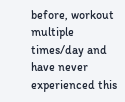before, workout multiple times/day and have never experienced this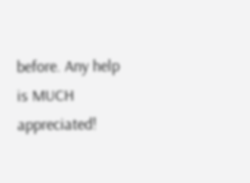before. Any help is MUCH appreciated!